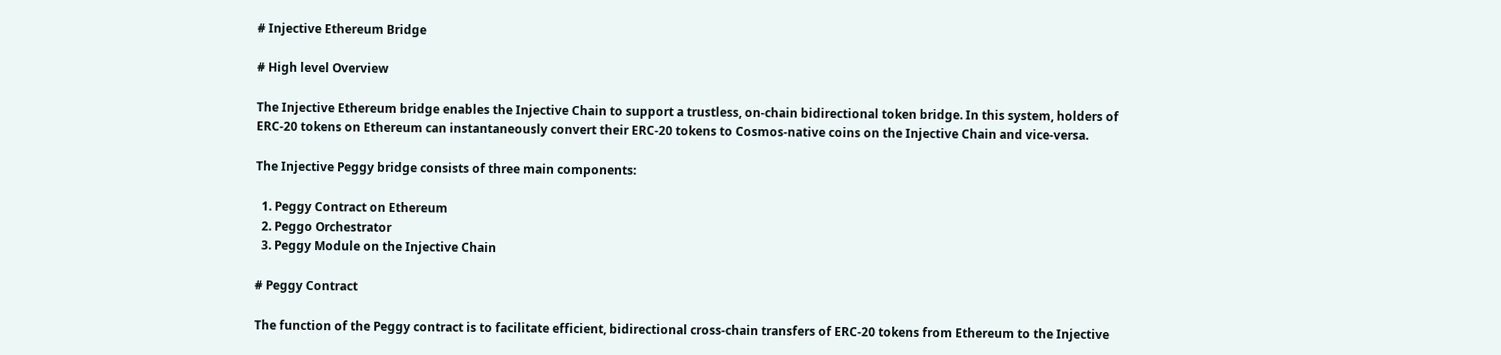# Injective Ethereum Bridge

# High level Overview

The Injective Ethereum bridge enables the Injective Chain to support a trustless, on-chain bidirectional token bridge. In this system, holders of ERC-20 tokens on Ethereum can instantaneously convert their ERC-20 tokens to Cosmos-native coins on the Injective Chain and vice-versa.

The Injective Peggy bridge consists of three main components:

  1. Peggy Contract on Ethereum
  2. Peggo Orchestrator
  3. Peggy Module on the Injective Chain

# Peggy Contract

The function of the Peggy contract is to facilitate efficient, bidirectional cross-chain transfers of ERC-20 tokens from Ethereum to the Injective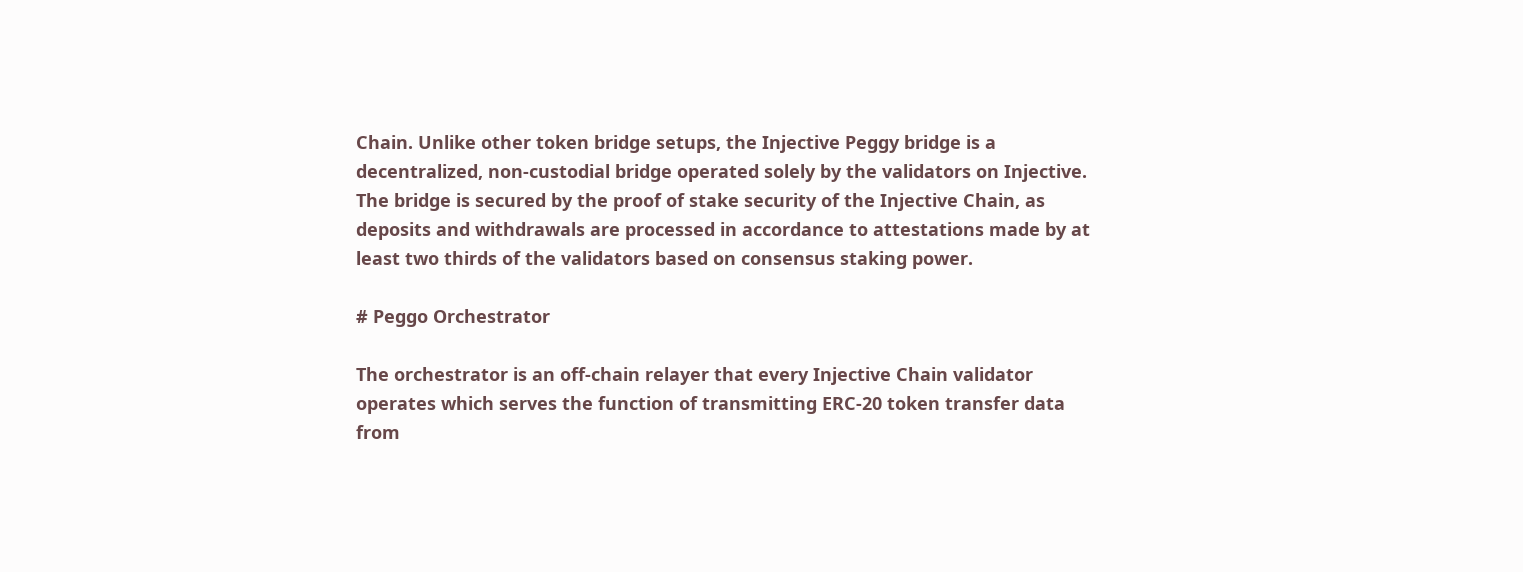Chain. Unlike other token bridge setups, the Injective Peggy bridge is a decentralized, non-custodial bridge operated solely by the validators on Injective. The bridge is secured by the proof of stake security of the Injective Chain, as deposits and withdrawals are processed in accordance to attestations made by at least two thirds of the validators based on consensus staking power.

# Peggo Orchestrator

The orchestrator is an off-chain relayer that every Injective Chain validator operates which serves the function of transmitting ERC-20 token transfer data from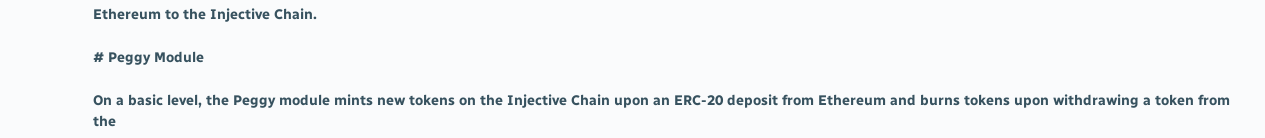Ethereum to the Injective Chain.

# Peggy Module

On a basic level, the Peggy module mints new tokens on the Injective Chain upon an ERC-20 deposit from Ethereum and burns tokens upon withdrawing a token from the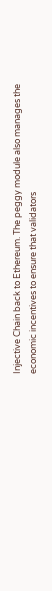Injective Chain back to Ethereum. The peggy module also manages the economic incentives to ensure that validators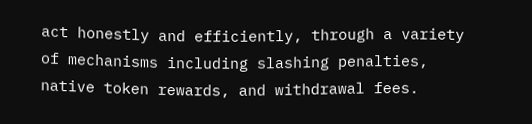act honestly and efficiently, through a variety of mechanisms including slashing penalties, native token rewards, and withdrawal fees.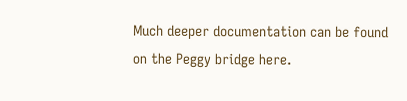Much deeper documentation can be found on the Peggy bridge here.